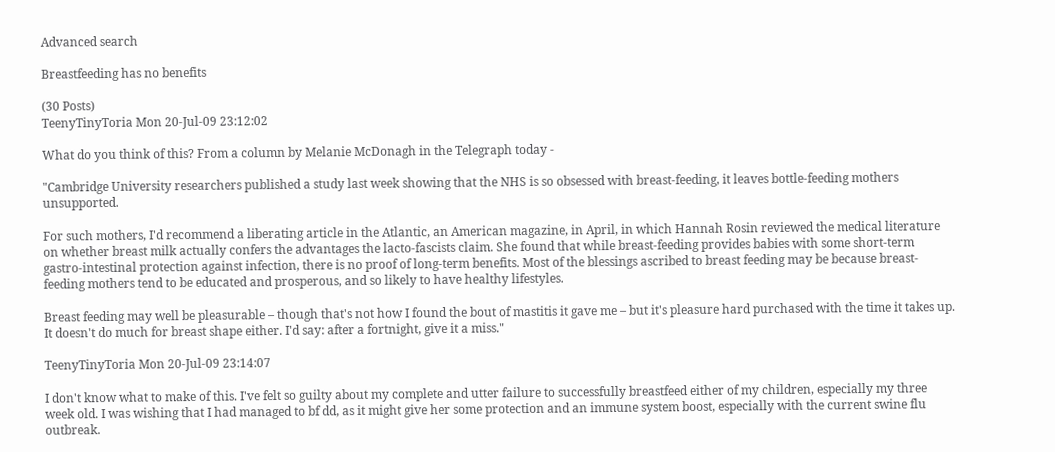Advanced search

Breastfeeding has no benefits

(30 Posts)
TeenyTinyToria Mon 20-Jul-09 23:12:02

What do you think of this? From a column by Melanie McDonagh in the Telegraph today -

"Cambridge University researchers published a study last week showing that the NHS is so obsessed with breast-feeding, it leaves bottle-feeding mothers unsupported.

For such mothers, I'd recommend a liberating article in the Atlantic, an American magazine, in April, in which Hannah Rosin reviewed the medical literature on whether breast milk actually confers the advantages the lacto-fascists claim. She found that while breast-feeding provides babies with some short-term gastro-intestinal protection against infection, there is no proof of long-term benefits. Most of the blessings ascribed to breast feeding may be because breast-feeding mothers tend to be educated and prosperous, and so likely to have healthy lifestyles.

Breast feeding may well be pleasurable – though that's not how I found the bout of mastitis it gave me – but it's pleasure hard purchased with the time it takes up. It doesn't do much for breast shape either. I'd say: after a fortnight, give it a miss."

TeenyTinyToria Mon 20-Jul-09 23:14:07

I don't know what to make of this. I've felt so guilty about my complete and utter failure to successfully breastfeed either of my children, especially my three week old. I was wishing that I had managed to bf dd, as it might give her some protection and an immune system boost, especially with the current swine flu outbreak.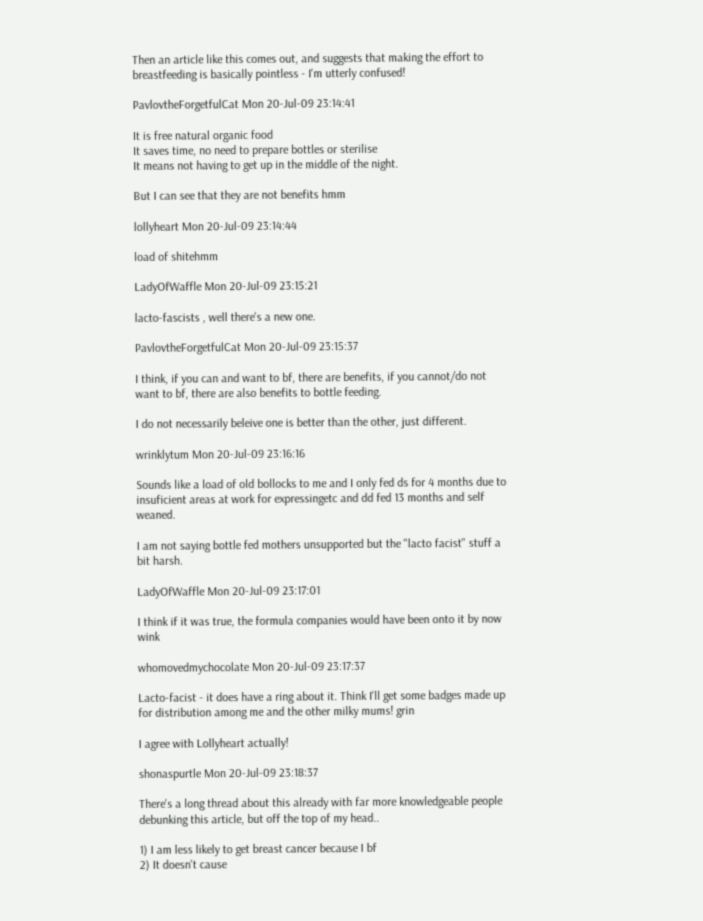Then an article like this comes out, and suggests that making the effort to breastfeeding is basically pointless - I'm utterly confused!

PavlovtheForgetfulCat Mon 20-Jul-09 23:14:41

It is free natural organic food
It saves time, no need to prepare bottles or sterilise
It means not having to get up in the middle of the night.

But I can see that they are not benefits hmm

lollyheart Mon 20-Jul-09 23:14:44

load of shitehmm

LadyOfWaffle Mon 20-Jul-09 23:15:21

lacto-fascists , well there's a new one.

PavlovtheForgetfulCat Mon 20-Jul-09 23:15:37

I think, if you can and want to bf, there are benefits, if you cannot/do not want to bf, there are also benefits to bottle feeding.

I do not necessarily beleive one is better than the other, just different.

wrinklytum Mon 20-Jul-09 23:16:16

Sounds like a load of old bollocks to me and I only fed ds for 4 months due to insuficient areas at work for expressingetc and dd fed 13 months and self weaned.

I am not saying bottle fed mothers unsupported but the "lacto facist" stuff a bit harsh.

LadyOfWaffle Mon 20-Jul-09 23:17:01

I think if it was true, the formula companies would have been onto it by now wink

whomovedmychocolate Mon 20-Jul-09 23:17:37

Lacto-facist - it does have a ring about it. Think I'll get some badges made up for distribution among me and the other milky mums! grin

I agree with Lollyheart actually!

shonaspurtle Mon 20-Jul-09 23:18:37

There's a long thread about this already with far more knowledgeable people debunking this article, but off the top of my head..

1) I am less likely to get breast cancer because I bf
2) It doesn't cause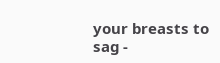your breasts to sag -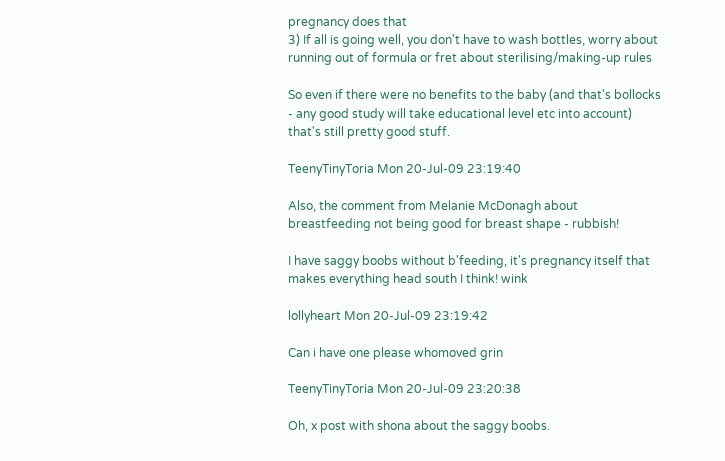pregnancy does that
3) If all is going well, you don't have to wash bottles, worry about running out of formula or fret about sterilising/making-up rules

So even if there were no benefits to the baby (and that's bollocks - any good study will take educational level etc into account) that's still pretty good stuff.

TeenyTinyToria Mon 20-Jul-09 23:19:40

Also, the comment from Melanie McDonagh about breastfeeding not being good for breast shape - rubbish!

I have saggy boobs without b'feeding, it's pregnancy itself that makes everything head south I think! wink

lollyheart Mon 20-Jul-09 23:19:42

Can i have one please whomoved grin

TeenyTinyToria Mon 20-Jul-09 23:20:38

Oh, x post with shona about the saggy boobs.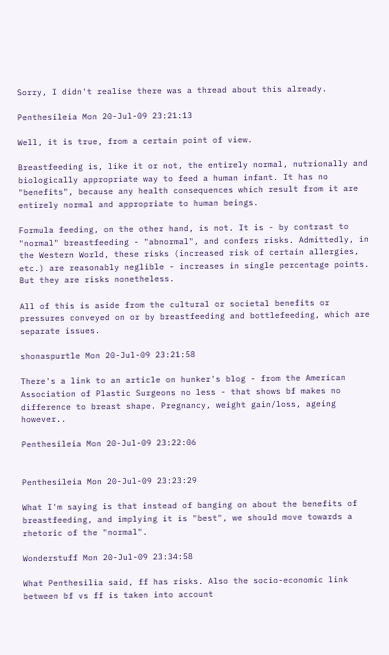Sorry, I didn't realise there was a thread about this already.

Penthesileia Mon 20-Jul-09 23:21:13

Well, it is true, from a certain point of view.

Breastfeeding is, like it or not, the entirely normal, nutrionally and biologically appropriate way to feed a human infant. It has no "benefits", because any health consequences which result from it are entirely normal and appropriate to human beings.

Formula feeding, on the other hand, is not. It is - by contrast to "normal" breastfeeding - "abnormal", and confers risks. Admittedly, in the Western World, these risks (increased risk of certain allergies, etc.) are reasonably neglible - increases in single percentage points. But they are risks nonetheless.

All of this is aside from the cultural or societal benefits or pressures conveyed on or by breastfeeding and bottlefeeding, which are separate issues.

shonaspurtle Mon 20-Jul-09 23:21:58

There's a link to an article on hunker's blog - from the American Association of Plastic Surgeons no less - that shows bf makes no difference to breast shape. Pregnancy, weight gain/loss, ageing however..

Penthesileia Mon 20-Jul-09 23:22:06


Penthesileia Mon 20-Jul-09 23:23:29

What I'm saying is that instead of banging on about the benefits of breastfeeding, and implying it is "best", we should move towards a rhetoric of the "normal".

Wonderstuff Mon 20-Jul-09 23:34:58

What Penthesilia said, ff has risks. Also the socio-economic link between bf vs ff is taken into account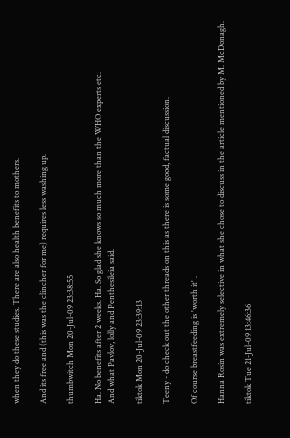when they do these studies. There are also health benefits to mothers.

And its free and (this was the clincher for me) requires less washing up.

thumbwitch Mon 20-Jul-09 23:38:55

Ha. No benefits after 2 weeks. Ha. So glad she knows so much more than the WHO experts etc.
And what Pavlov, lolly and Penthesileia said.

tiktok Mon 20-Jul-09 23:39:13

Teeny - do check out the other threads on this as there is some good, factual discussion.

Of course breastfeeding is 'worth it' .

Hanna Rosin was extremely selective in what she chose to discuss in the article mentioned by M. McDonagh.

tiktok Tue 21-Jul-09 13:46:36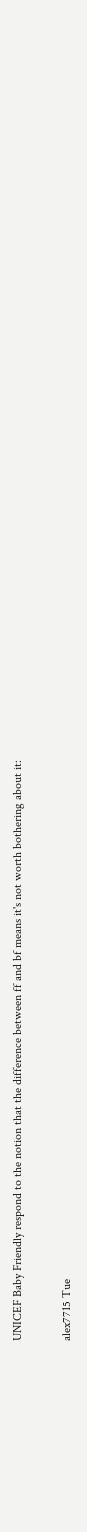UNICEF Baby Friendly respond to the notion that the difference between ff and bf means it's not worth bothering about it:

alex7715 Tue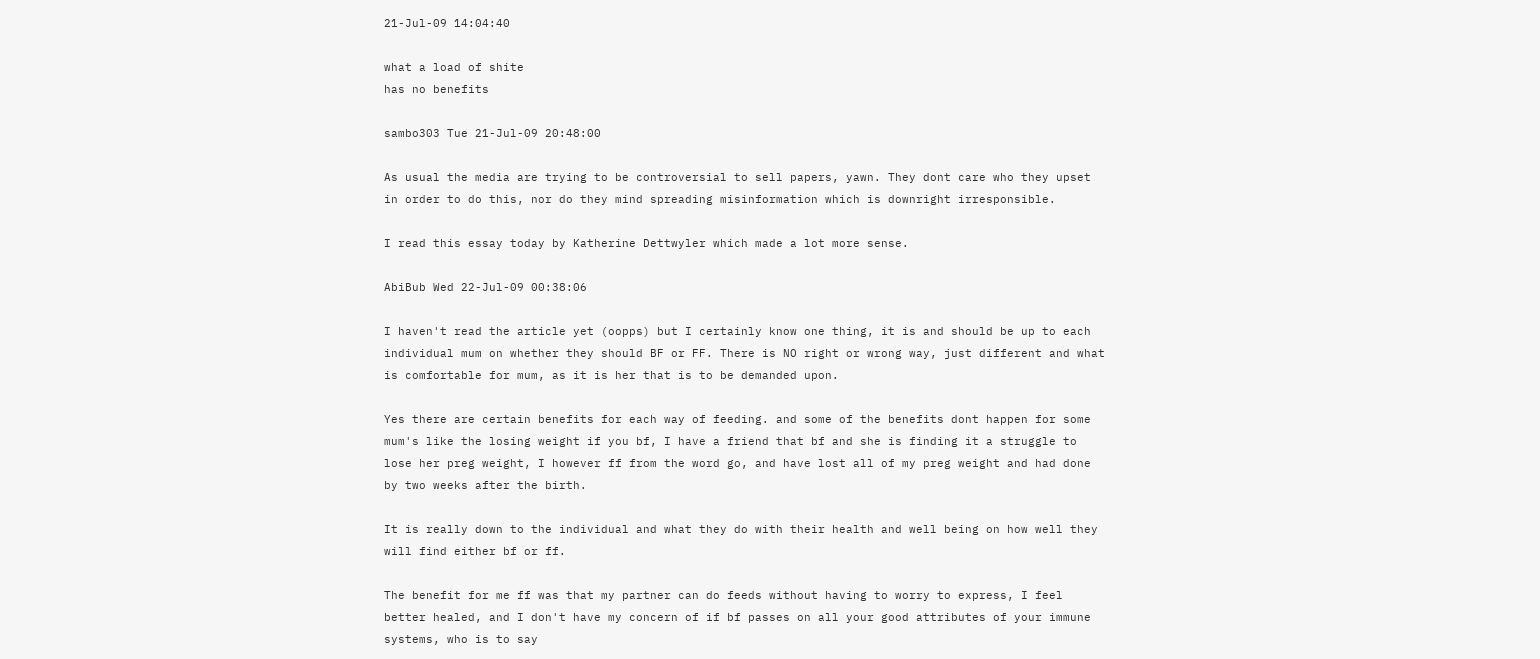21-Jul-09 14:04:40

what a load of shite
has no benefits

sambo303 Tue 21-Jul-09 20:48:00

As usual the media are trying to be controversial to sell papers, yawn. They dont care who they upset in order to do this, nor do they mind spreading misinformation which is downright irresponsible.

I read this essay today by Katherine Dettwyler which made a lot more sense.

AbiBub Wed 22-Jul-09 00:38:06

I haven't read the article yet (oopps) but I certainly know one thing, it is and should be up to each individual mum on whether they should BF or FF. There is NO right or wrong way, just different and what is comfortable for mum, as it is her that is to be demanded upon.

Yes there are certain benefits for each way of feeding. and some of the benefits dont happen for some mum's like the losing weight if you bf, I have a friend that bf and she is finding it a struggle to lose her preg weight, I however ff from the word go, and have lost all of my preg weight and had done by two weeks after the birth.

It is really down to the individual and what they do with their health and well being on how well they will find either bf or ff.

The benefit for me ff was that my partner can do feeds without having to worry to express, I feel better healed, and I don't have my concern of if bf passes on all your good attributes of your immune systems, who is to say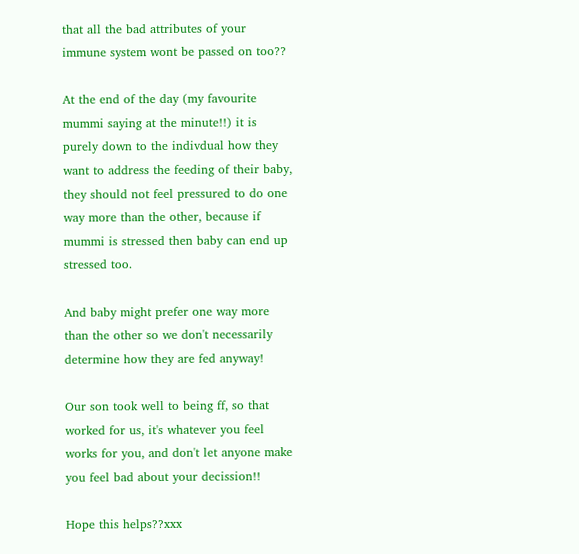that all the bad attributes of your immune system wont be passed on too??

At the end of the day (my favourite mummi saying at the minute!!) it is purely down to the indivdual how they want to address the feeding of their baby, they should not feel pressured to do one way more than the other, because if mummi is stressed then baby can end up stressed too.

And baby might prefer one way more than the other so we don't necessarily determine how they are fed anyway!

Our son took well to being ff, so that worked for us, it's whatever you feel works for you, and don't let anyone make you feel bad about your decission!!

Hope this helps??xxx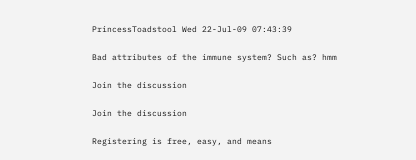PrincessToadstool Wed 22-Jul-09 07:43:39

Bad attributes of the immune system? Such as? hmm

Join the discussion

Join the discussion

Registering is free, easy, and means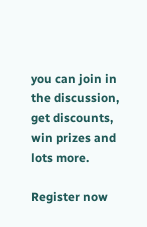you can join in the discussion, get discounts, win prizes and lots more.

Register now